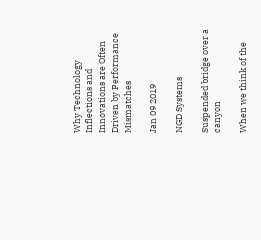Why Technology Inflections and Innovations are Often Driven by Performance Mismatches

Jan 09 2019

NGD Systems

Suspended bridge over a canyon

When we think of the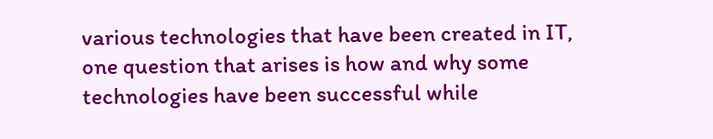various technologies that have been created in IT, one question that arises is how and why some technologies have been successful while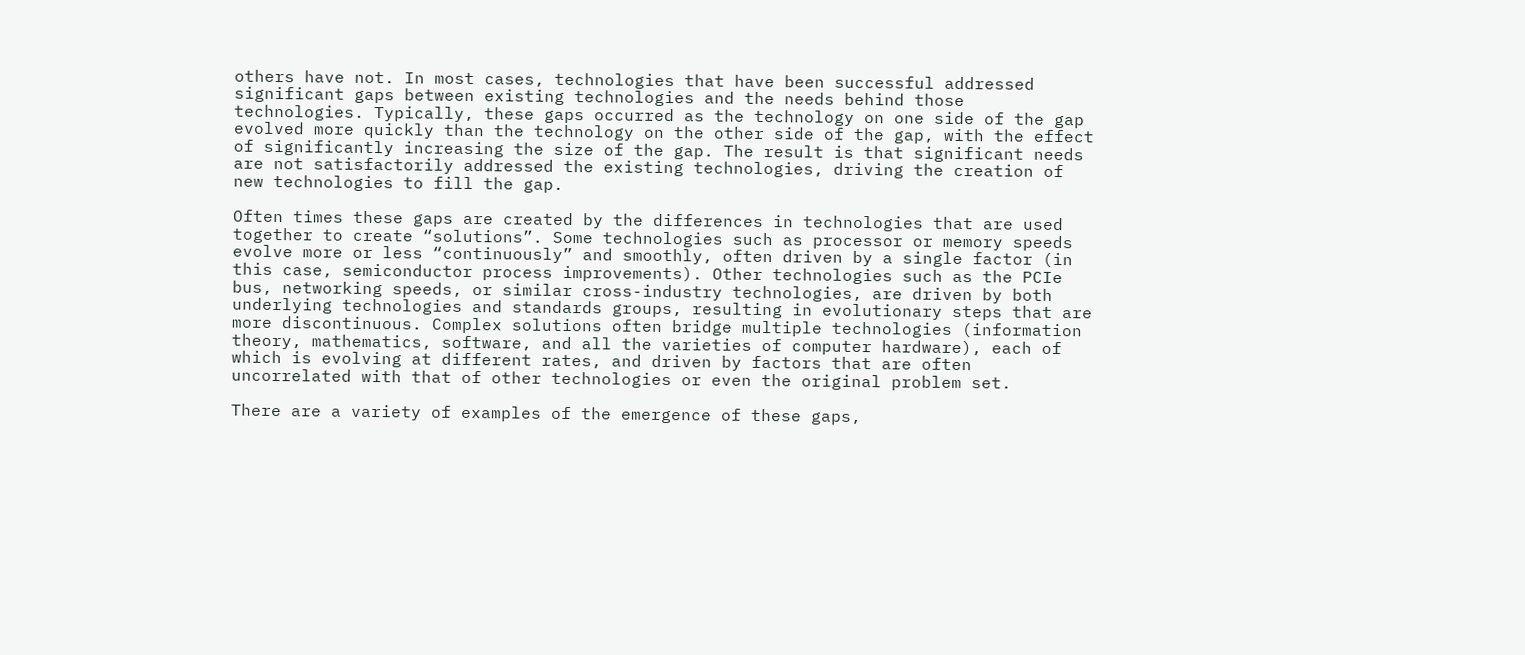others have not. In most cases, technologies that have been successful addressed significant gaps between existing technologies and the needs behind those technologies. Typically, these gaps occurred as the technology on one side of the gap evolved more quickly than the technology on the other side of the gap, with the effect of significantly increasing the size of the gap. The result is that significant needs are not satisfactorily addressed the existing technologies, driving the creation of new technologies to fill the gap.

Often times these gaps are created by the differences in technologies that are used together to create “solutions”. Some technologies such as processor or memory speeds evolve more or less “continuously” and smoothly, often driven by a single factor (in this case, semiconductor process improvements). Other technologies such as the PCIe bus, networking speeds, or similar cross-industry technologies, are driven by both underlying technologies and standards groups, resulting in evolutionary steps that are more discontinuous. Complex solutions often bridge multiple technologies (information theory, mathematics, software, and all the varieties of computer hardware), each of which is evolving at different rates, and driven by factors that are often uncorrelated with that of other technologies or even the original problem set.

There are a variety of examples of the emergence of these gaps,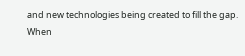and new technologies being created to fill the gap. When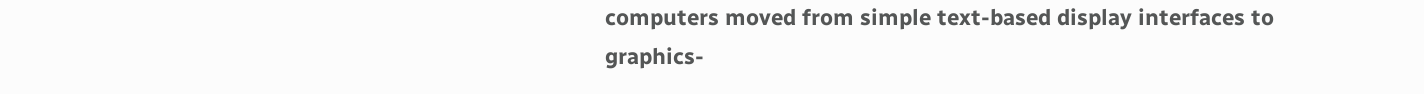computers moved from simple text-based display interfaces to graphics-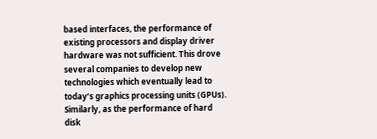based interfaces, the performance of existing processors and display driver hardware was not sufficient. This drove several companies to develop new technologies which eventually lead to today’s graphics processing units (GPUs). Similarly, as the performance of hard disk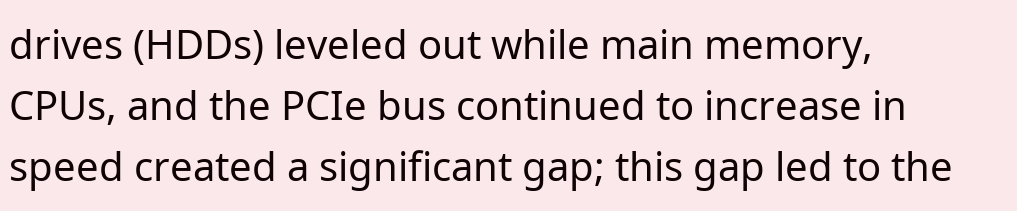drives (HDDs) leveled out while main memory, CPUs, and the PCIe bus continued to increase in speed created a significant gap; this gap led to the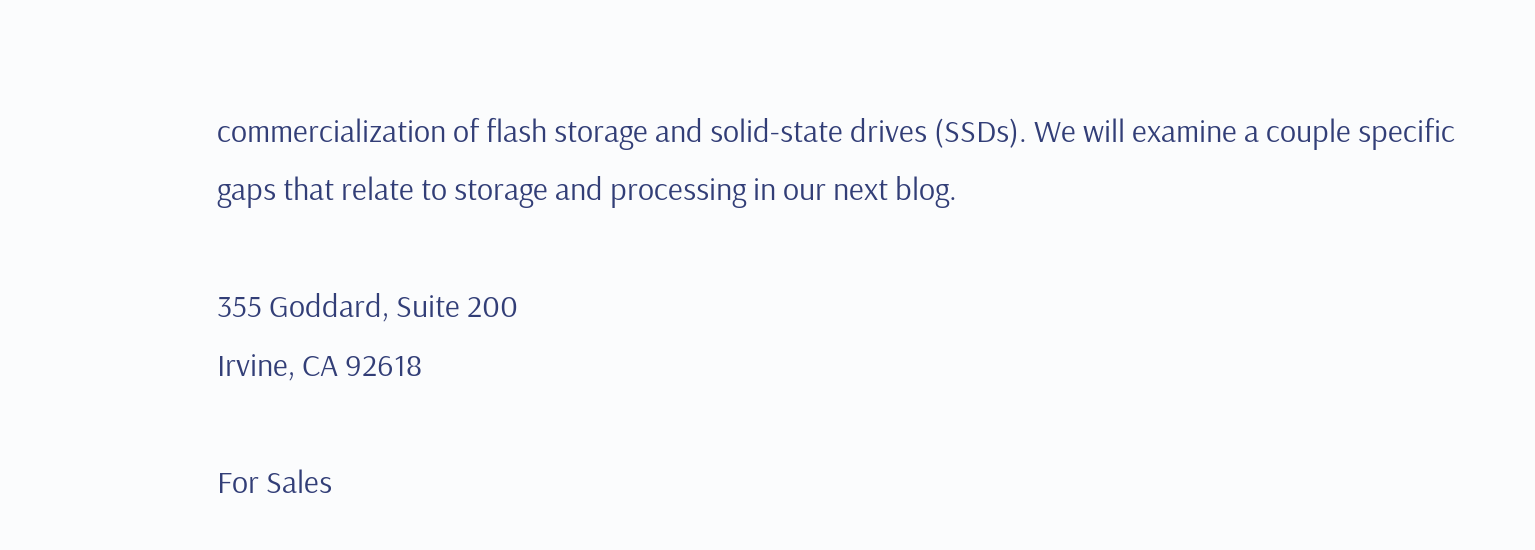commercialization of flash storage and solid-state drives (SSDs). We will examine a couple specific gaps that relate to storage and processing in our next blog.

355 Goddard, Suite 200
Irvine, CA 92618

For Sales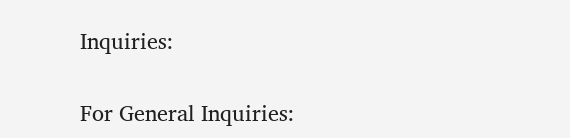Inquiries:


For General Inquiries: